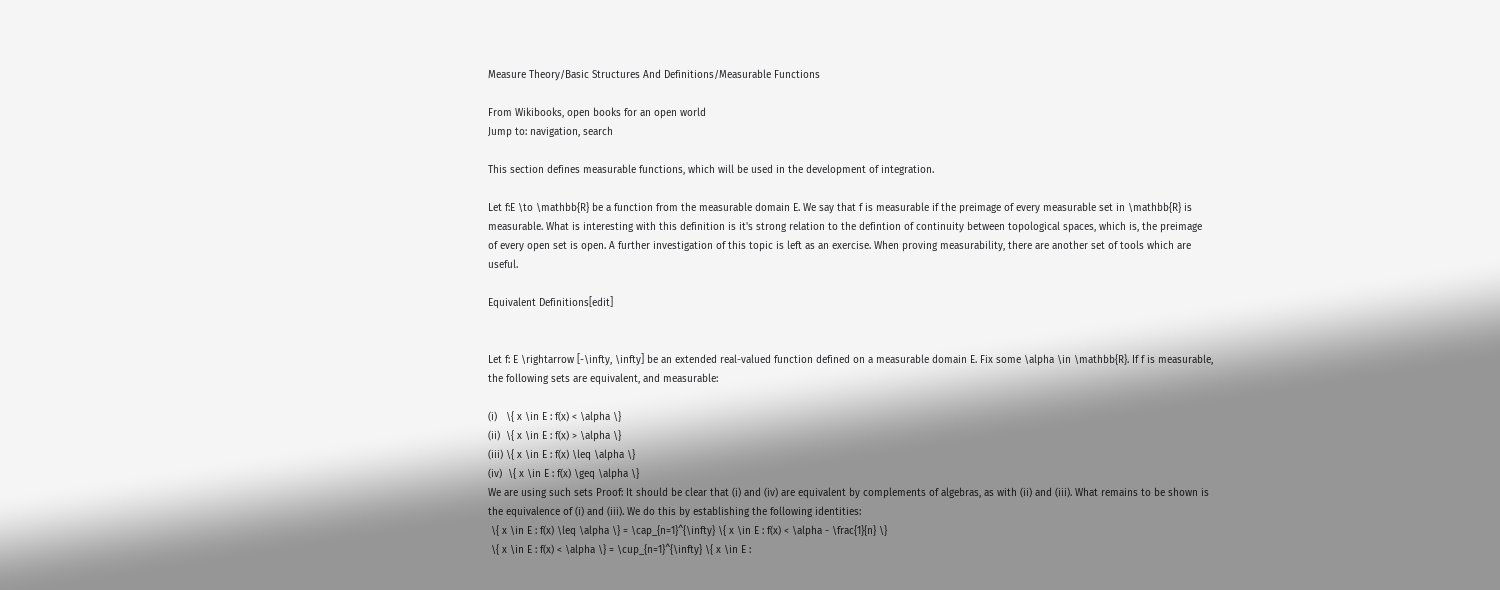Measure Theory/Basic Structures And Definitions/Measurable Functions

From Wikibooks, open books for an open world
Jump to: navigation, search

This section defines measurable functions, which will be used in the development of integration.

Let f:E \to \mathbb{R} be a function from the measurable domain E. We say that f is measurable if the preimage of every measurable set in \mathbb{R} is measurable. What is interesting with this definition is it's strong relation to the defintion of continuity between topological spaces, which is, the preimage of every open set is open. A further investigation of this topic is left as an exercise. When proving measurability, there are another set of tools which are useful.

Equivalent Definitions[edit]


Let f: E \rightarrow [-\infty, \infty] be an extended real-valued function defined on a measurable domain E. Fix some \alpha \in \mathbb{R}. If f is measurable, the following sets are equivalent, and measurable:

(i)   \{ x \in E : f(x) < \alpha \}
(ii)  \{ x \in E : f(x) > \alpha \}
(iii) \{ x \in E : f(x) \leq \alpha \}
(iv)  \{ x \in E : f(x) \geq \alpha \}
We are using such sets Proof: It should be clear that (i) and (iv) are equivalent by complements of algebras, as with (ii) and (iii). What remains to be shown is the equivalence of (i) and (iii). We do this by establishing the following identities:
 \{ x \in E : f(x) \leq \alpha \} = \cap_{n=1}^{\infty} \{ x \in E : f(x) < \alpha - \frac{1}{n} \}
 \{ x \in E : f(x) < \alpha \} = \cup_{n=1}^{\infty} \{ x \in E :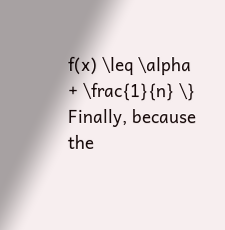f(x) \leq \alpha + \frac{1}{n} \}
Finally, because the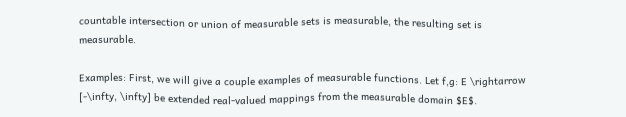countable intersection or union of measurable sets is measurable, the resulting set is measurable.

Examples: First, we will give a couple examples of measurable functions. Let f,g: E \rightarrow [-\infty, \infty] be extended real-valued mappings from the measurable domain $E$.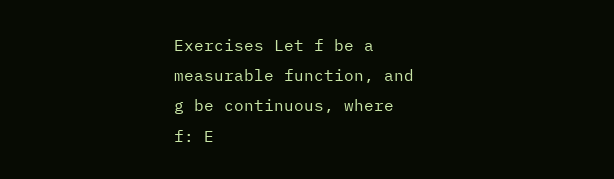Exercises Let f be a measurable function, and g be continuous, where f: E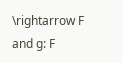\rightarrow F and g: F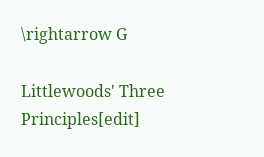\rightarrow G

Littlewoods' Three Principles[edit]